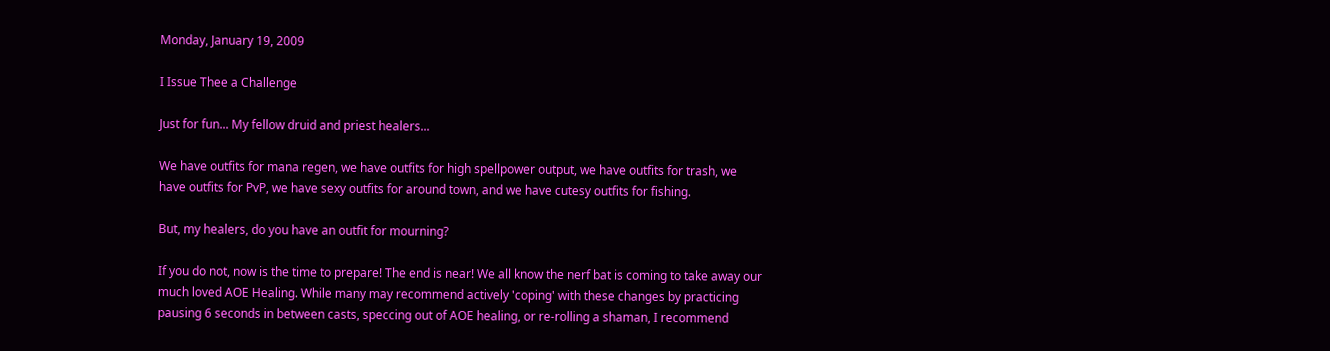Monday, January 19, 2009

I Issue Thee a Challenge

Just for fun... My fellow druid and priest healers...

We have outfits for mana regen, we have outfits for high spellpower output, we have outfits for trash, we have outfits for PvP, we have sexy outfits for around town, and we have cutesy outfits for fishing.

But, my healers, do you have an outfit for mourning?

If you do not, now is the time to prepare! The end is near! We all know the nerf bat is coming to take away our much loved AOE Healing. While many may recommend actively 'coping' with these changes by practicing pausing 6 seconds in between casts, speccing out of AOE healing, or re-rolling a shaman, I recommend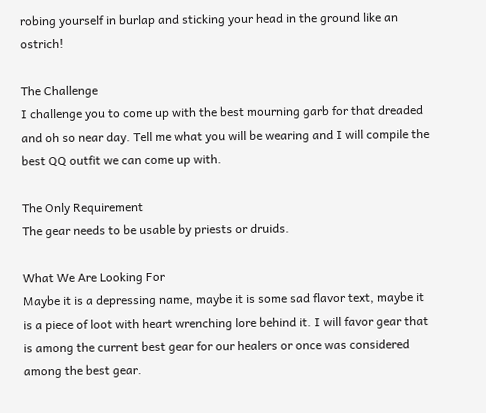robing yourself in burlap and sticking your head in the ground like an ostrich!

The Challenge
I challenge you to come up with the best mourning garb for that dreaded and oh so near day. Tell me what you will be wearing and I will compile the best QQ outfit we can come up with.

The Only Requirement
The gear needs to be usable by priests or druids.

What We Are Looking For
Maybe it is a depressing name, maybe it is some sad flavor text, maybe it is a piece of loot with heart wrenching lore behind it. I will favor gear that is among the current best gear for our healers or once was considered among the best gear.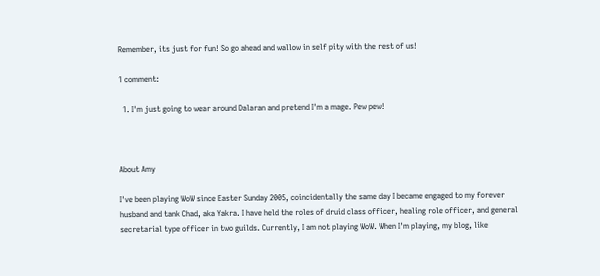Remember, its just for fun! So go ahead and wallow in self pity with the rest of us!

1 comment:

  1. I'm just going to wear around Dalaran and pretend I'm a mage. Pew pew!



About Amy

I've been playing WoW since Easter Sunday 2005, coincidentally the same day I became engaged to my forever husband and tank Chad, aka Yakra. I have held the roles of druid class officer, healing role officer, and general secretarial type officer in two guilds. Currently, I am not playing WoW. When I'm playing, my blog, like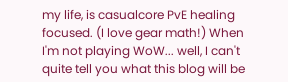my life, is casualcore PvE healing focused. (I love gear math!) When I'm not playing WoW... well, I can't quite tell you what this blog will be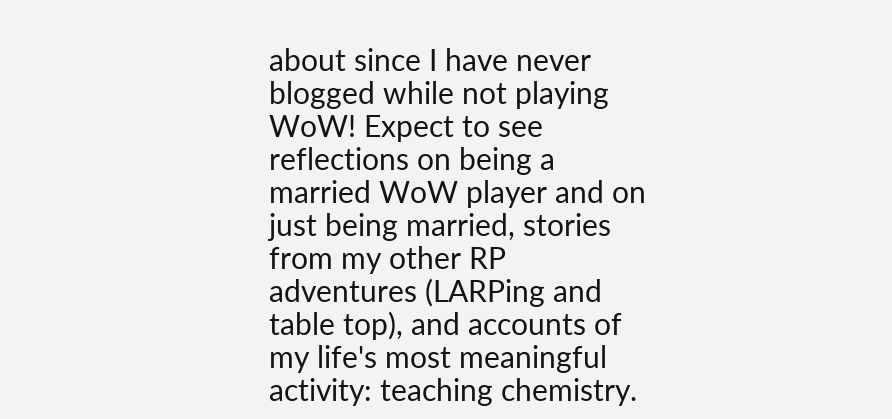about since I have never blogged while not playing WoW! Expect to see reflections on being a married WoW player and on just being married, stories from my other RP adventures (LARPing and table top), and accounts of my life's most meaningful activity: teaching chemistry.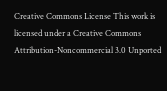Creative Commons License This work is licensed under a Creative Commons Attribution-Noncommercial 3.0 Unported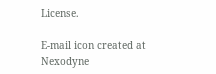License.

E-mail icon created at Nexodyne